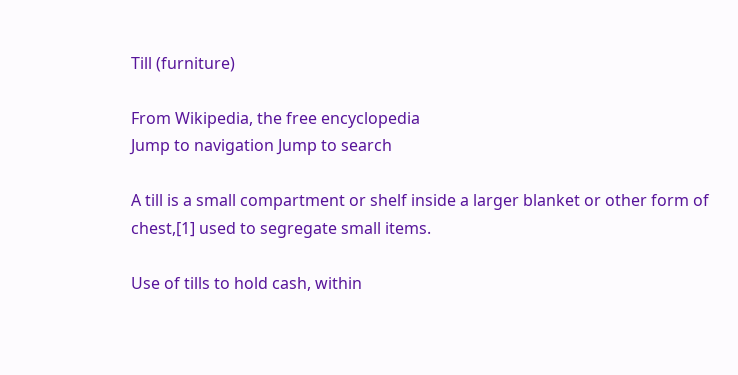Till (furniture)

From Wikipedia, the free encyclopedia
Jump to navigation Jump to search

A till is a small compartment or shelf inside a larger blanket or other form of chest,[1] used to segregate small items.

Use of tills to hold cash, within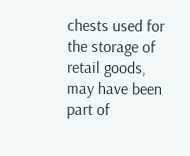chests used for the storage of retail goods, may have been part of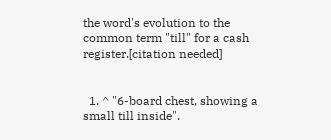the word's evolution to the common term "till" for a cash register.[citation needed]


  1. ^ "6-board chest, showing a small till inside".